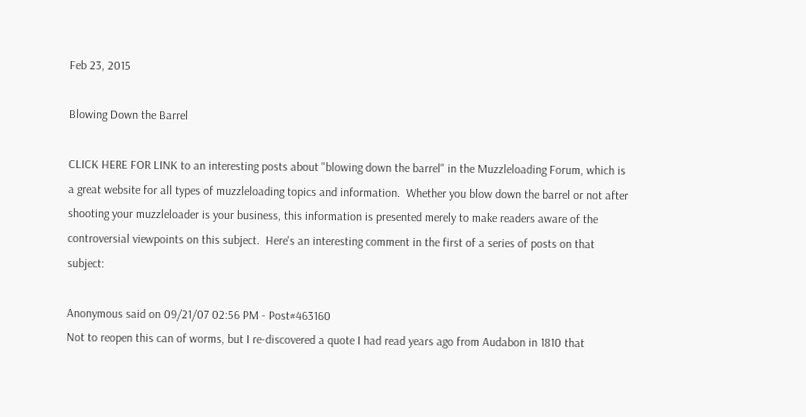Feb 23, 2015

Blowing Down the Barrel

CLICK HERE FOR LINK to an interesting posts about "blowing down the barrel" in the Muzzleloading Forum, which is a great website for all types of muzzleloading topics and information.  Whether you blow down the barrel or not after shooting your muzzleloader is your business, this information is presented merely to make readers aware of the controversial viewpoints on this subject.  Here's an interesting comment in the first of a series of posts on that subject:

Anonymous said on 09/21/07 02:56 PM - Post#463160
Not to reopen this can of worms, but I re-discovered a quote I had read years ago from Audabon in 1810 that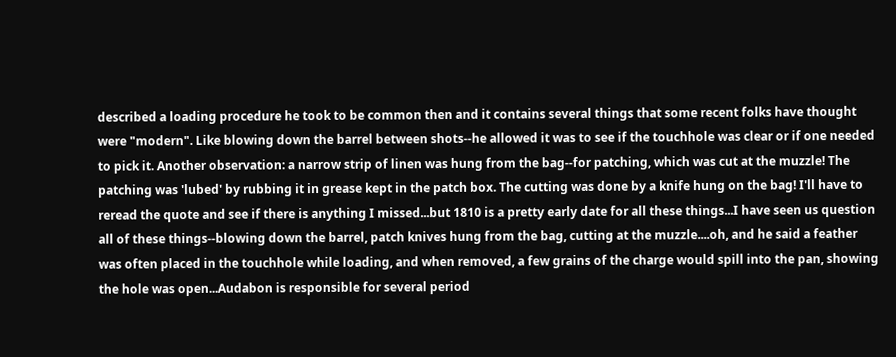described a loading procedure he took to be common then and it contains several things that some recent folks have thought were "modern". Like blowing down the barrel between shots--he allowed it was to see if the touchhole was clear or if one needed to pick it. Another observation: a narrow strip of linen was hung from the bag--for patching, which was cut at the muzzle! The patching was 'lubed' by rubbing it in grease kept in the patch box. The cutting was done by a knife hung on the bag! I'll have to reread the quote and see if there is anything I missed...but 1810 is a pretty early date for all these things...I have seen us question all of these things--blowing down the barrel, patch knives hung from the bag, cutting at the muzzle....oh, and he said a feather was often placed in the touchhole while loading, and when removed, a few grains of the charge would spill into the pan, showing the hole was open...Audabon is responsible for several period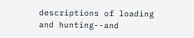descriptions of loading and hunting--and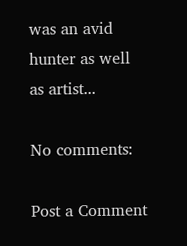was an avid hunter as well as artist...

No comments:

Post a Comment